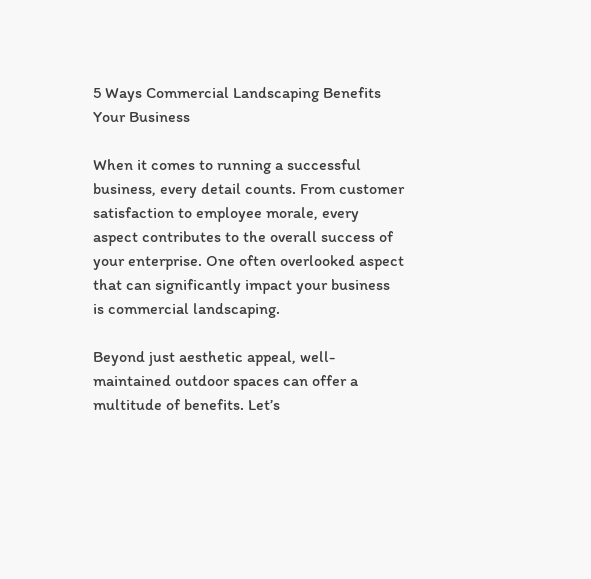5 Ways Commercial Landscaping Benefits Your Business

When it comes to running a successful business, every detail counts. From customer satisfaction to employee morale, every aspect contributes to the overall success of your enterprise. One often overlooked aspect that can significantly impact your business is commercial landscaping.

Beyond just aesthetic appeal, well-maintained outdoor spaces can offer a multitude of benefits. Let’s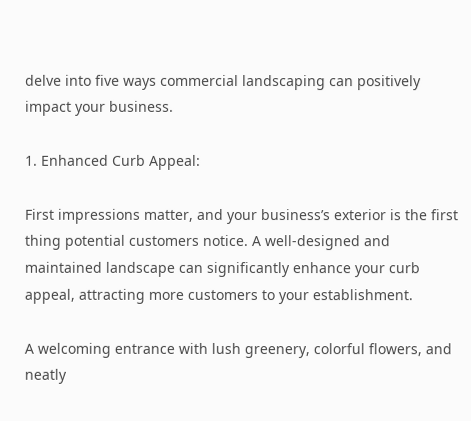delve into five ways commercial landscaping can positively impact your business.

1. Enhanced Curb Appeal:

First impressions matter, and your business’s exterior is the first thing potential customers notice. A well-designed and maintained landscape can significantly enhance your curb appeal, attracting more customers to your establishment.

A welcoming entrance with lush greenery, colorful flowers, and neatly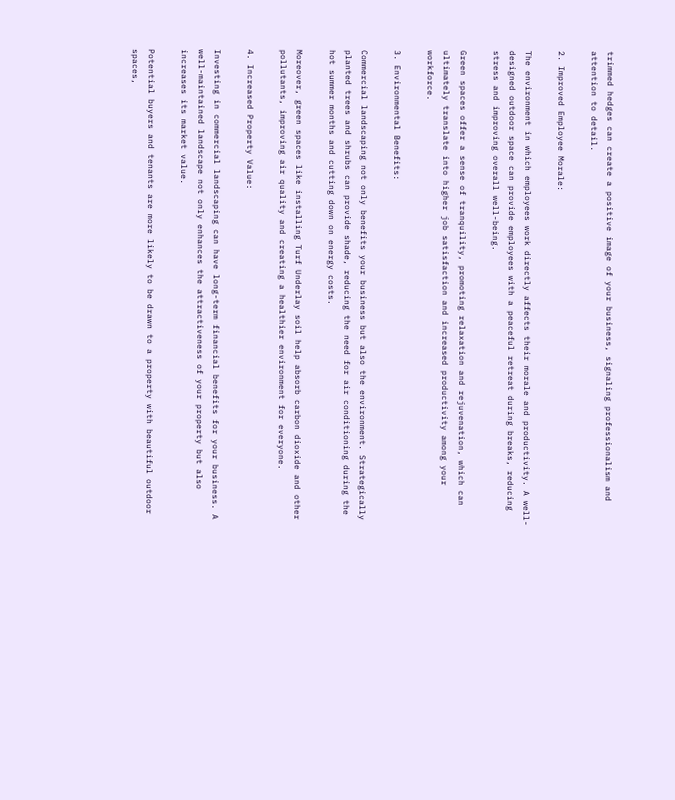trimmed hedges can create a positive image of your business, signaling professionalism and attention to detail.

2. Improved Employee Morale:

The environment in which employees work directly affects their morale and productivity. A well-designed outdoor space can provide employees with a peaceful retreat during breaks, reducing stress and improving overall well-being.

Green spaces offer a sense of tranquility, promoting relaxation and rejuvenation, which can ultimately translate into higher job satisfaction and increased productivity among your workforce.

3. Environmental Benefits:

Commercial landscaping not only benefits your business but also the environment. Strategically planted trees and shrubs can provide shade, reducing the need for air conditioning during the hot summer months and cutting down on energy costs.

Moreover, green spaces like installing Turf Underlay soil help absorb carbon dioxide and other pollutants, improving air quality and creating a healthier environment for everyone.

4. Increased Property Value:

Investing in commercial landscaping can have long-term financial benefits for your business. A well-maintained landscape not only enhances the attractiveness of your property but also increases its market value.

Potential buyers and tenants are more likely to be drawn to a property with beautiful outdoor spaces,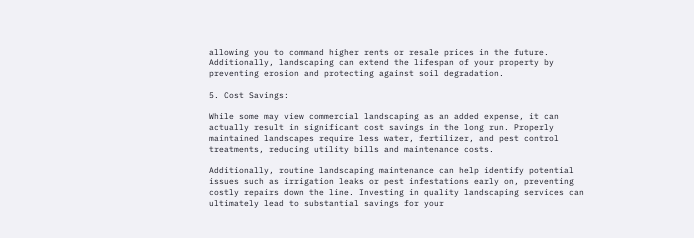allowing you to command higher rents or resale prices in the future. Additionally, landscaping can extend the lifespan of your property by preventing erosion and protecting against soil degradation.

5. Cost Savings:

While some may view commercial landscaping as an added expense, it can actually result in significant cost savings in the long run. Properly maintained landscapes require less water, fertilizer, and pest control treatments, reducing utility bills and maintenance costs.

Additionally, routine landscaping maintenance can help identify potential issues such as irrigation leaks or pest infestations early on, preventing costly repairs down the line. Investing in quality landscaping services can ultimately lead to substantial savings for your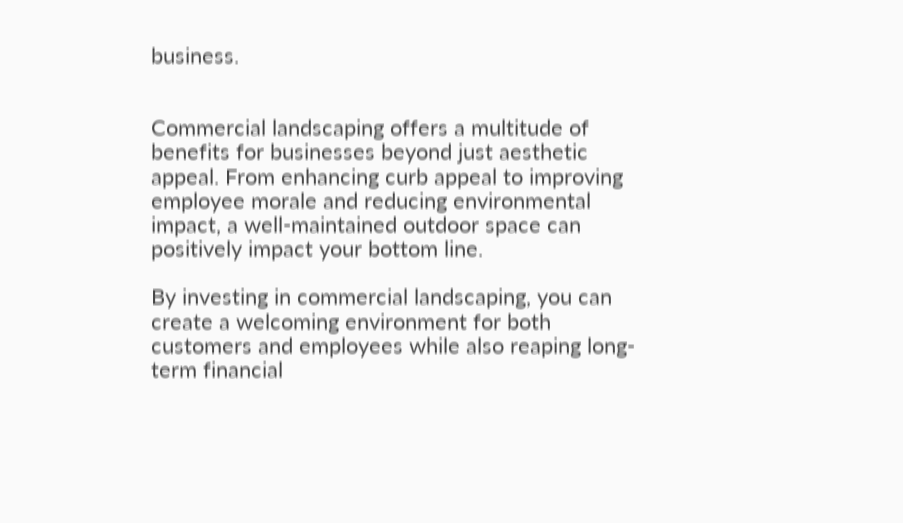business.


Commercial landscaping offers a multitude of benefits for businesses beyond just aesthetic appeal. From enhancing curb appeal to improving employee morale and reducing environmental impact, a well-maintained outdoor space can positively impact your bottom line.

By investing in commercial landscaping, you can create a welcoming environment for both customers and employees while also reaping long-term financial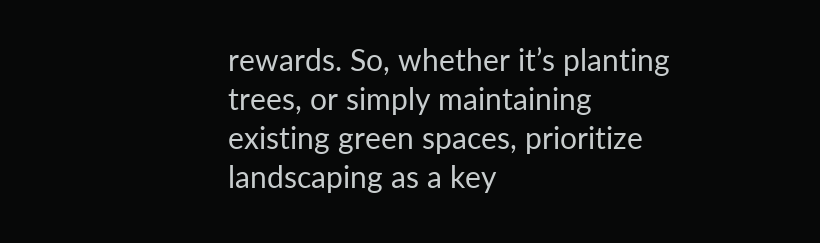rewards. So, whether it’s planting trees, or simply maintaining existing green spaces, prioritize landscaping as a key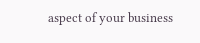aspect of your business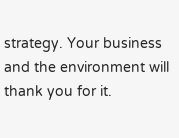strategy. Your business and the environment will thank you for it.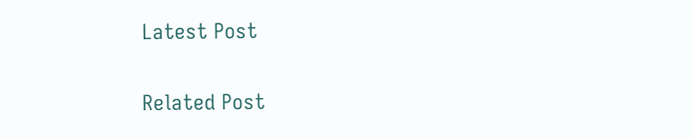Latest Post

Related Post